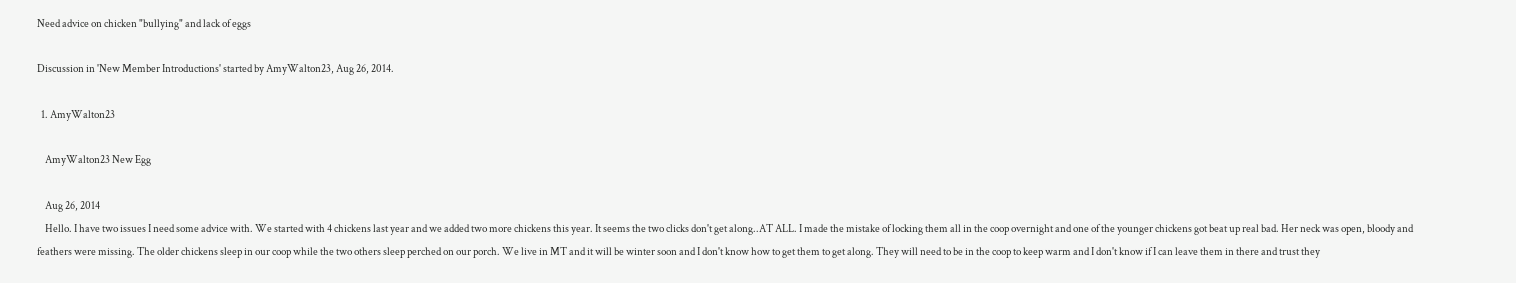Need advice on chicken "bullying" and lack of eggs

Discussion in 'New Member Introductions' started by AmyWalton23, Aug 26, 2014.

  1. AmyWalton23

    AmyWalton23 New Egg

    Aug 26, 2014
    Hello. I have two issues I need some advice with. We started with 4 chickens last year and we added two more chickens this year. It seems the two clicks don't get along..AT ALL. I made the mistake of locking them all in the coop overnight and one of the younger chickens got beat up real bad. Her neck was open, bloody and feathers were missing. The older chickens sleep in our coop while the two others sleep perched on our porch. We live in MT and it will be winter soon and I don't know how to get them to get along. They will need to be in the coop to keep warm and I don't know if I can leave them in there and trust they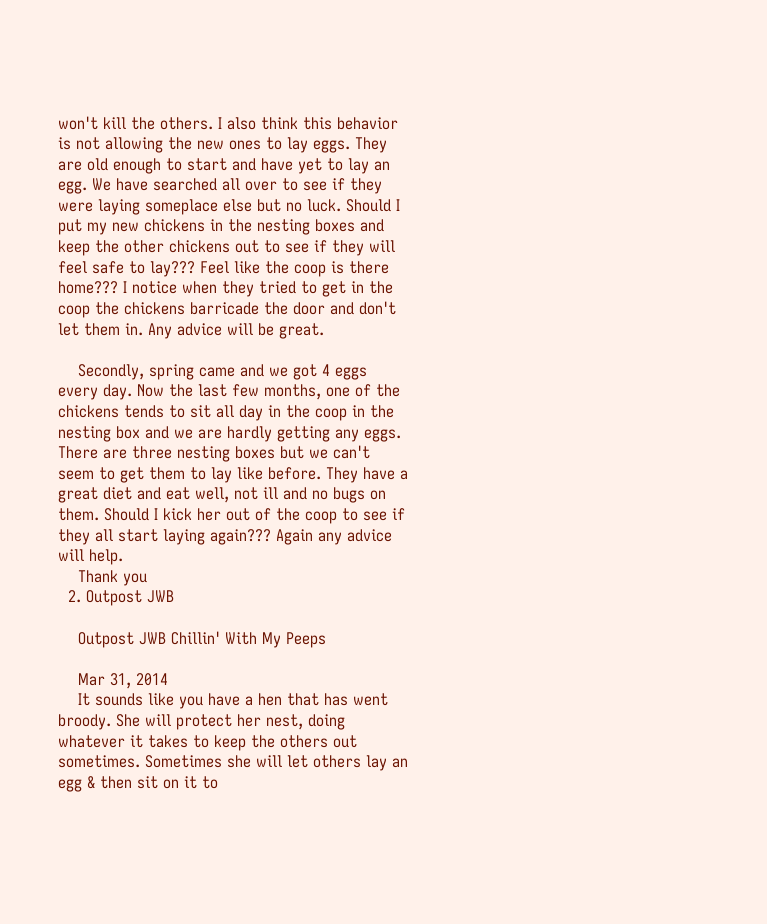won't kill the others. I also think this behavior is not allowing the new ones to lay eggs. They are old enough to start and have yet to lay an egg. We have searched all over to see if they were laying someplace else but no luck. Should I put my new chickens in the nesting boxes and keep the other chickens out to see if they will feel safe to lay??? Feel like the coop is there home??? I notice when they tried to get in the coop the chickens barricade the door and don't let them in. Any advice will be great.

    Secondly, spring came and we got 4 eggs every day. Now the last few months, one of the chickens tends to sit all day in the coop in the nesting box and we are hardly getting any eggs. There are three nesting boxes but we can't seem to get them to lay like before. They have a great diet and eat well, not ill and no bugs on them. Should I kick her out of the coop to see if they all start laying again??? Again any advice will help.
    Thank you
  2. Outpost JWB

    Outpost JWB Chillin' With My Peeps

    Mar 31, 2014
    It sounds like you have a hen that has went broody. She will protect her nest, doing whatever it takes to keep the others out sometimes. Sometimes she will let others lay an egg & then sit on it to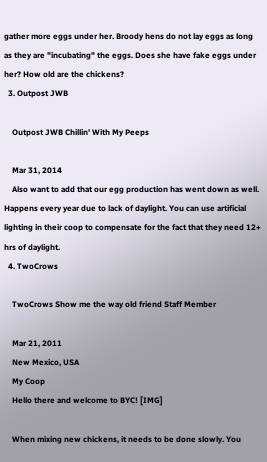gather more eggs under her. Broody hens do not lay eggs as long as they are "incubating" the eggs. Does she have fake eggs under her? How old are the chickens?
  3. Outpost JWB

    Outpost JWB Chillin' With My Peeps

    Mar 31, 2014
    Also want to add that our egg production has went down as well. Happens every year due to lack of daylight. You can use artificial lighting in their coop to compensate for the fact that they need 12+ hrs of daylight.
  4. TwoCrows

    TwoCrows Show me the way old friend Staff Member

    Mar 21, 2011
    New Mexico, USA
    My Coop
    Hello there and welcome to BYC! [IMG]

    When mixing new chickens, it needs to be done slowly. You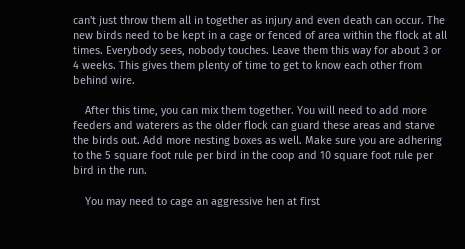can't just throw them all in together as injury and even death can occur. The new birds need to be kept in a cage or fenced of area within the flock at all times. Everybody sees, nobody touches. Leave them this way for about 3 or 4 weeks. This gives them plenty of time to get to know each other from behind wire.

    After this time, you can mix them together. You will need to add more feeders and waterers as the older flock can guard these areas and starve the birds out. Add more nesting boxes as well. Make sure you are adhering to the 5 square foot rule per bird in the coop and 10 square foot rule per bird in the run.

    You may need to cage an aggressive hen at first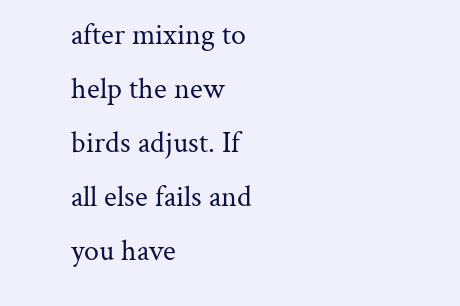after mixing to help the new birds adjust. If all else fails and you have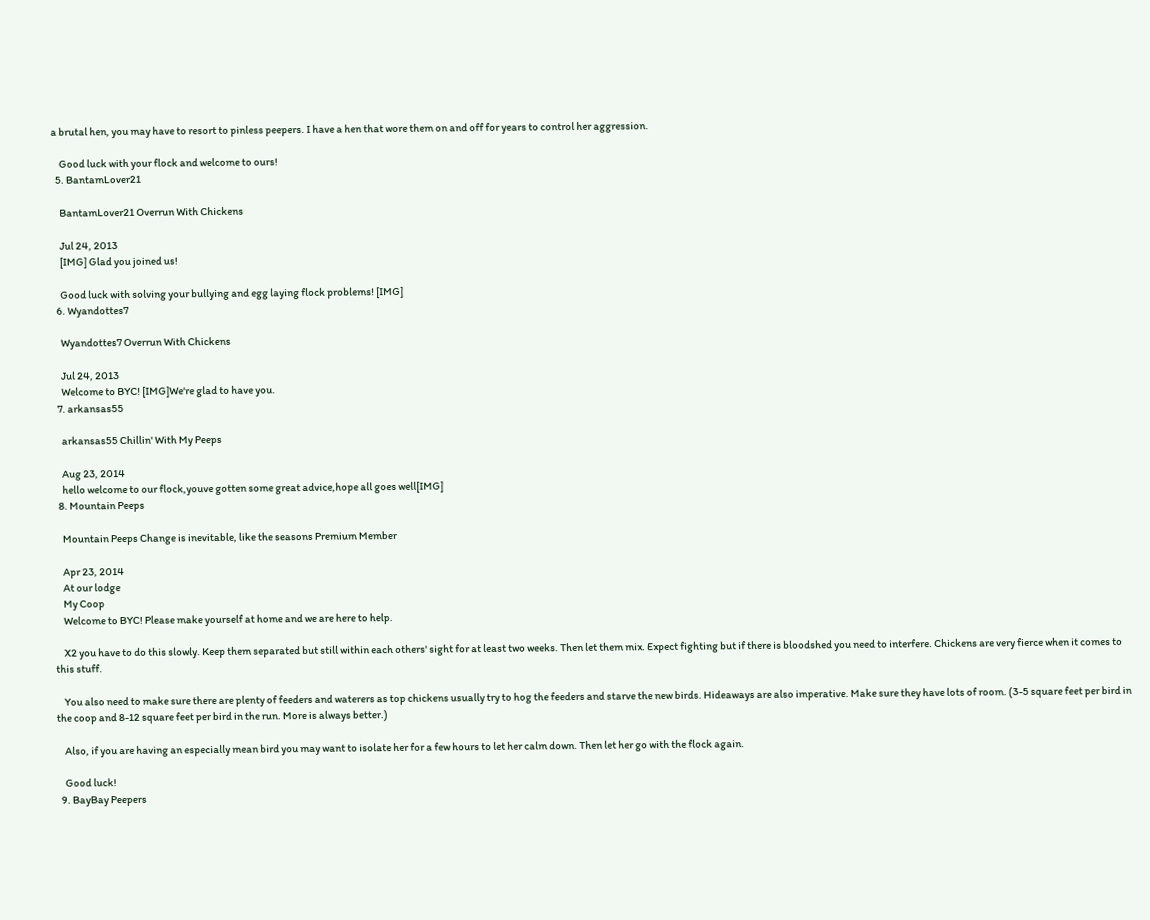a brutal hen, you may have to resort to pinless peepers. I have a hen that wore them on and off for years to control her aggression.

    Good luck with your flock and welcome to ours!
  5. BantamLover21

    BantamLover21 Overrun With Chickens

    Jul 24, 2013
    [IMG] Glad you joined us!

    Good luck with solving your bullying and egg laying flock problems! [IMG]
  6. Wyandottes7

    Wyandottes7 Overrun With Chickens

    Jul 24, 2013
    Welcome to BYC! [IMG]We're glad to have you.
  7. arkansas55

    arkansas55 Chillin' With My Peeps

    Aug 23, 2014
    hello welcome to our flock,youve gotten some great advice,hope all goes well[IMG]
  8. Mountain Peeps

    Mountain Peeps Change is inevitable, like the seasons Premium Member

    Apr 23, 2014
    At our lodge
    My Coop
    Welcome to BYC! Please make yourself at home and we are here to help.

    X2 you have to do this slowly. Keep them separated but still within each others' sight for at least two weeks. Then let them mix. Expect fighting but if there is bloodshed you need to interfere. Chickens are very fierce when it comes to this stuff.

    You also need to make sure there are plenty of feeders and waterers as top chickens usually try to hog the feeders and starve the new birds. Hideaways are also imperative. Make sure they have lots of room. (3-5 square feet per bird in the coop and 8-12 square feet per bird in the run. More is always better.)

    Also, if you are having an especially mean bird you may want to isolate her for a few hours to let her calm down. Then let her go with the flock again.

    Good luck!
  9. BayBay Peepers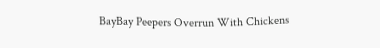BayBay Peepers Overrun With Chickens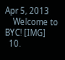Apr 5, 2013
    Welcome to BYC! [IMG]
  10.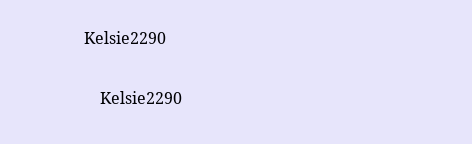Kelsie2290

    Kelsie2290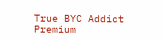True BYC Addict Premium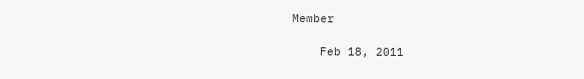Member

    Feb 18, 2011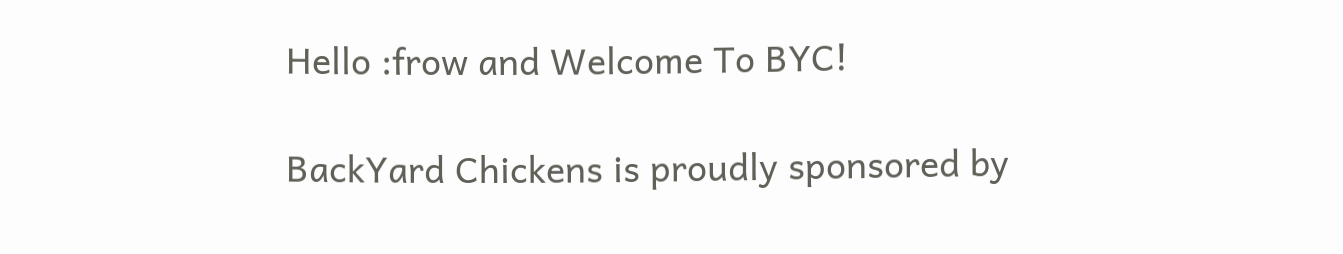Hello :frow and Welcome To BYC!

BackYard Chickens is proudly sponsored by